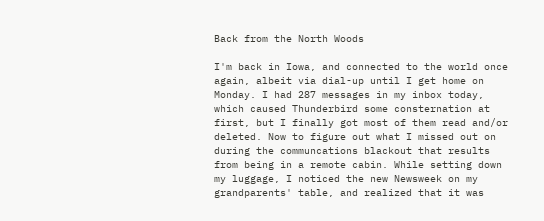Back from the North Woods

I'm back in Iowa, and connected to the world once again, albeit via dial-up until I get home on Monday. I had 287 messages in my inbox today, which caused Thunderbird some consternation at first, but I finally got most of them read and/or deleted. Now to figure out what I missed out on during the communcations blackout that results from being in a remote cabin. While setting down my luggage, I noticed the new Newsweek on my grandparents' table, and realized that it was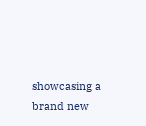showcasing a brand new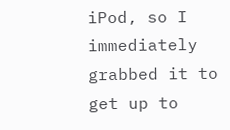iPod, so I immediately grabbed it to get up to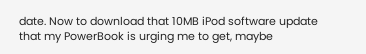date. Now to download that 10MB iPod software update that my PowerBook is urging me to get, maybe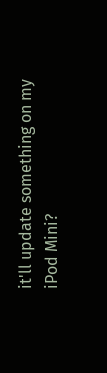it'll update something on my iPod Mini?